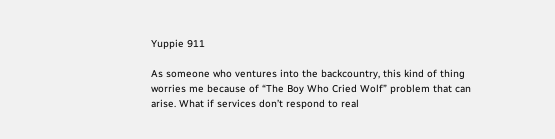Yuppie 911

As someone who ventures into the backcountry, this kind of thing worries me because of “The Boy Who Cried Wolf” problem that can arise. What if services don’t respond to real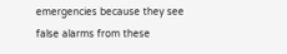emergencies because they see false alarms from these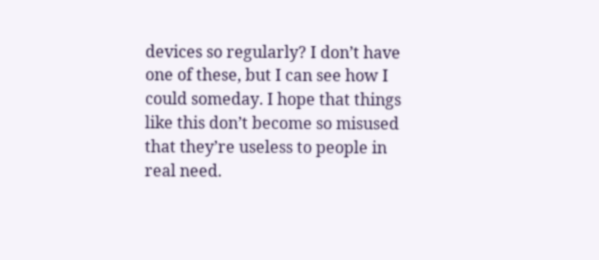devices so regularly? I don’t have one of these, but I can see how I could someday. I hope that things like this don’t become so misused that they’re useless to people in real need.